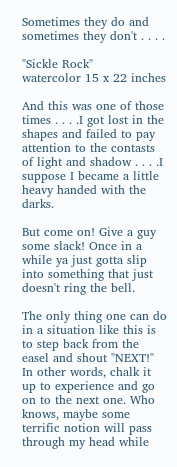Sometimes they do and sometimes they don't . . . .

"Sickle Rock"
watercolor 15 x 22 inches

And this was one of those times . . . .I got lost in the shapes and failed to pay attention to the contasts of light and shadow . . . .I suppose I became a little heavy handed with the darks.

But come on! Give a guy some slack! Once in a while ya just gotta slip into something that just doesn't ring the bell.

The only thing one can do in a situation like this is to step back from the easel and shout "NEXT!"
In other words, chalk it up to experience and go on to the next one. Who knows, maybe some terrific notion will pass through my head while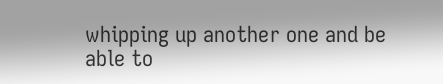whipping up another one and be able to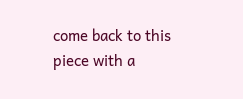come back to this piece with a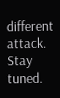different attack. Stay tuned.